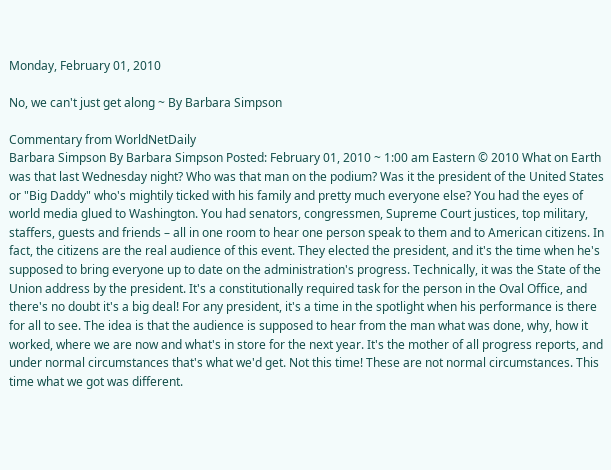Monday, February 01, 2010

No, we can't just get along ~ By Barbara Simpson

Commentary from WorldNetDaily
Barbara Simpson By Barbara Simpson Posted: February 01, 2010 ~ 1:00 am Eastern © 2010 What on Earth was that last Wednesday night? Who was that man on the podium? Was it the president of the United States or "Big Daddy" who's mightily ticked with his family and pretty much everyone else? You had the eyes of world media glued to Washington. You had senators, congressmen, Supreme Court justices, top military, staffers, guests and friends – all in one room to hear one person speak to them and to American citizens. In fact, the citizens are the real audience of this event. They elected the president, and it's the time when he's supposed to bring everyone up to date on the administration's progress. Technically, it was the State of the Union address by the president. It's a constitutionally required task for the person in the Oval Office, and there's no doubt it's a big deal! For any president, it's a time in the spotlight when his performance is there for all to see. The idea is that the audience is supposed to hear from the man what was done, why, how it worked, where we are now and what's in store for the next year. It's the mother of all progress reports, and under normal circumstances that's what we'd get. Not this time! These are not normal circumstances. This time what we got was different.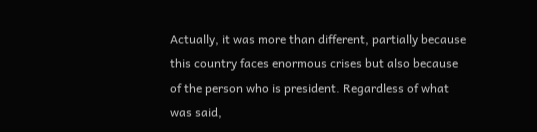Actually, it was more than different, partially because this country faces enormous crises but also because of the person who is president. Regardless of what was said,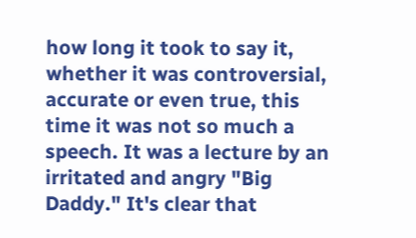how long it took to say it, whether it was controversial, accurate or even true, this time it was not so much a speech. It was a lecture by an irritated and angry "Big Daddy." It's clear that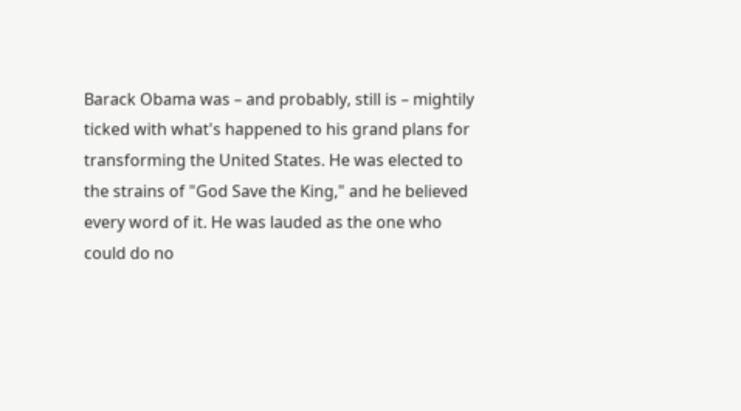Barack Obama was – and probably, still is – mightily ticked with what's happened to his grand plans for transforming the United States. He was elected to the strains of "God Save the King," and he believed every word of it. He was lauded as the one who could do no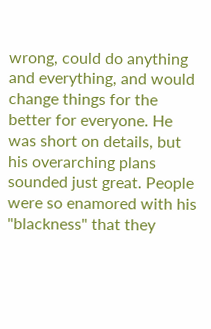wrong, could do anything and everything, and would change things for the better for everyone. He was short on details, but his overarching plans sounded just great. People were so enamored with his "blackness" that they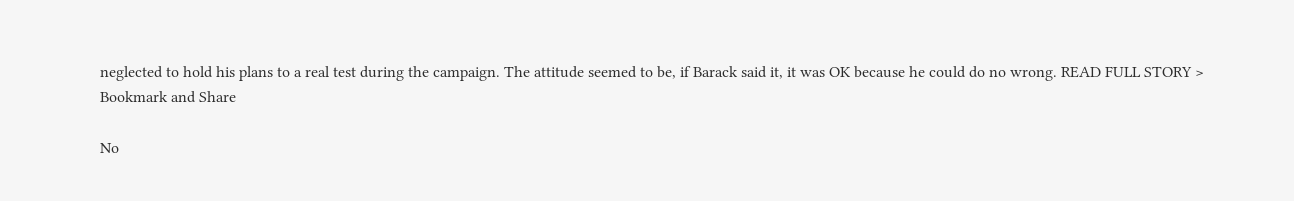neglected to hold his plans to a real test during the campaign. The attitude seemed to be, if Barack said it, it was OK because he could do no wrong. READ FULL STORY >
Bookmark and Share

No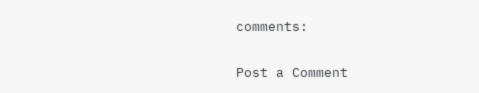comments:

Post a Comment